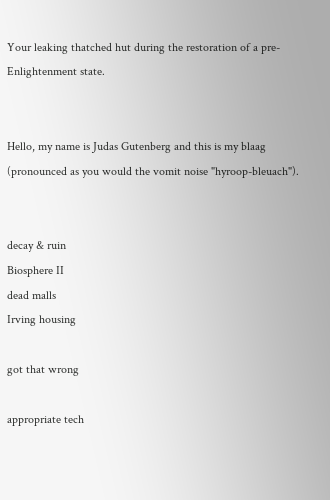Your leaking thatched hut during the restoration of a pre-Enlightenment state.


Hello, my name is Judas Gutenberg and this is my blaag (pronounced as you would the vomit noise "hyroop-bleuach").


decay & ruin
Biosphere II
dead malls
Irving housing

got that wrong

appropriate tech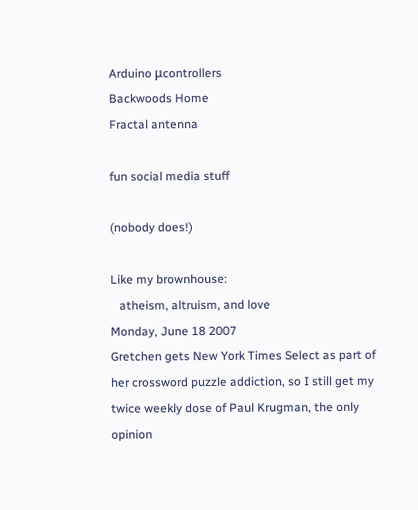Arduino μcontrollers
Backwoods Home
Fractal antenna

fun social media stuff

(nobody does!)

Like my brownhouse:
   atheism, altruism, and love
Monday, June 18 2007
Gretchen gets New York Times Select as part of her crossword puzzle addiction, so I still get my twice weekly dose of Paul Krugman, the only opinion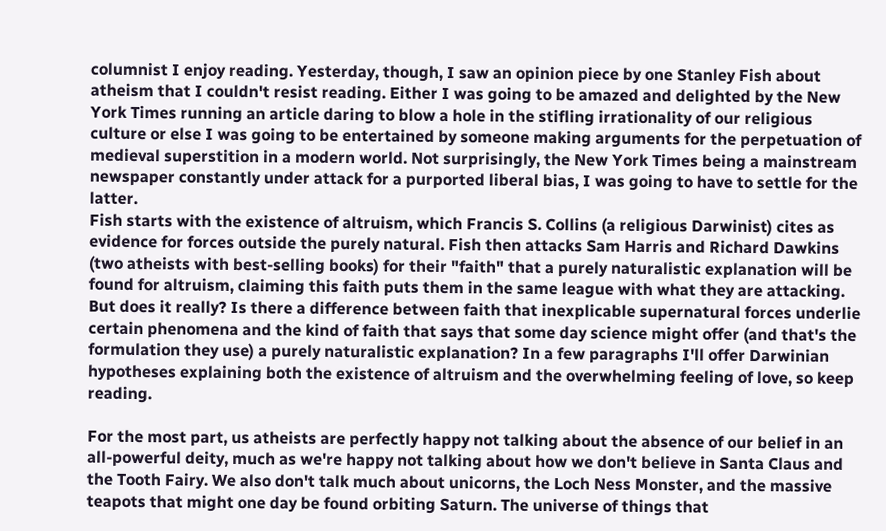columnist I enjoy reading. Yesterday, though, I saw an opinion piece by one Stanley Fish about atheism that I couldn't resist reading. Either I was going to be amazed and delighted by the New York Times running an article daring to blow a hole in the stifling irrationality of our religious culture or else I was going to be entertained by someone making arguments for the perpetuation of medieval superstition in a modern world. Not surprisingly, the New York Times being a mainstream newspaper constantly under attack for a purported liberal bias, I was going to have to settle for the latter.
Fish starts with the existence of altruism, which Francis S. Collins (a religious Darwinist) cites as evidence for forces outside the purely natural. Fish then attacks Sam Harris and Richard Dawkins (two atheists with best-selling books) for their "faith" that a purely naturalistic explanation will be found for altruism, claiming this faith puts them in the same league with what they are attacking. But does it really? Is there a difference between faith that inexplicable supernatural forces underlie certain phenomena and the kind of faith that says that some day science might offer (and that's the formulation they use) a purely naturalistic explanation? In a few paragraphs I'll offer Darwinian hypotheses explaining both the existence of altruism and the overwhelming feeling of love, so keep reading.

For the most part, us atheists are perfectly happy not talking about the absence of our belief in an all-powerful deity, much as we're happy not talking about how we don't believe in Santa Claus and the Tooth Fairy. We also don't talk much about unicorns, the Loch Ness Monster, and the massive teapots that might one day be found orbiting Saturn. The universe of things that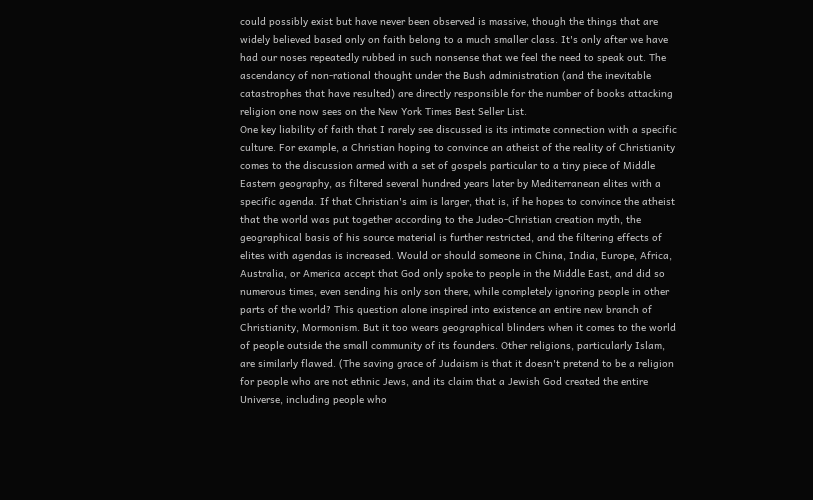could possibly exist but have never been observed is massive, though the things that are widely believed based only on faith belong to a much smaller class. It's only after we have had our noses repeatedly rubbed in such nonsense that we feel the need to speak out. The ascendancy of non-rational thought under the Bush administration (and the inevitable catastrophes that have resulted) are directly responsible for the number of books attacking religion one now sees on the New York Times Best Seller List.
One key liability of faith that I rarely see discussed is its intimate connection with a specific culture. For example, a Christian hoping to convince an atheist of the reality of Christianity comes to the discussion armed with a set of gospels particular to a tiny piece of Middle Eastern geography, as filtered several hundred years later by Mediterranean elites with a specific agenda. If that Christian's aim is larger, that is, if he hopes to convince the atheist that the world was put together according to the Judeo-Christian creation myth, the geographical basis of his source material is further restricted, and the filtering effects of elites with agendas is increased. Would or should someone in China, India, Europe, Africa, Australia, or America accept that God only spoke to people in the Middle East, and did so numerous times, even sending his only son there, while completely ignoring people in other parts of the world? This question alone inspired into existence an entire new branch of Christianity, Mormonism. But it too wears geographical blinders when it comes to the world of people outside the small community of its founders. Other religions, particularly Islam, are similarly flawed. (The saving grace of Judaism is that it doesn't pretend to be a religion for people who are not ethnic Jews, and its claim that a Jewish God created the entire Universe, including people who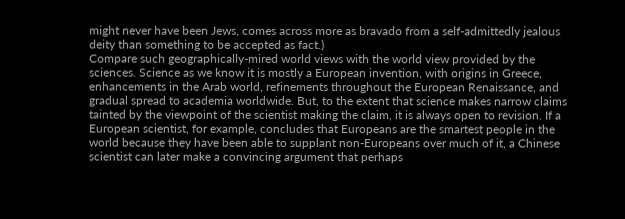might never have been Jews, comes across more as bravado from a self-admittedly jealous deity than something to be accepted as fact.)
Compare such geographically-mired world views with the world view provided by the sciences. Science as we know it is mostly a European invention, with origins in Greece, enhancements in the Arab world, refinements throughout the European Renaissance, and gradual spread to academia worldwide. But, to the extent that science makes narrow claims tainted by the viewpoint of the scientist making the claim, it is always open to revision. If a European scientist, for example, concludes that Europeans are the smartest people in the world because they have been able to supplant non-Europeans over much of it, a Chinese scientist can later make a convincing argument that perhaps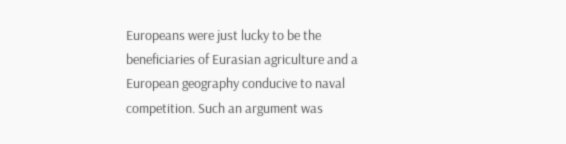Europeans were just lucky to be the beneficiaries of Eurasian agriculture and a European geography conducive to naval competition. Such an argument was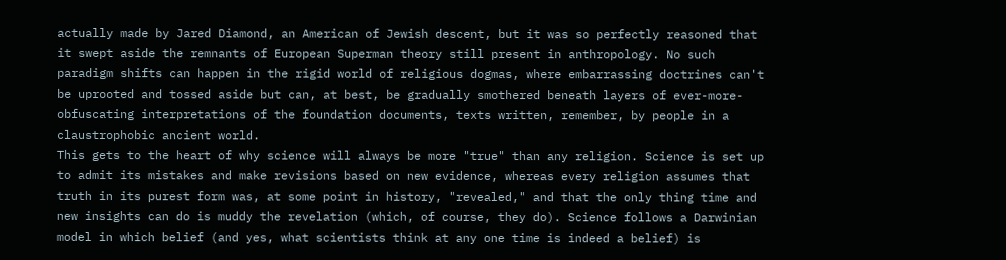actually made by Jared Diamond, an American of Jewish descent, but it was so perfectly reasoned that it swept aside the remnants of European Superman theory still present in anthropology. No such paradigm shifts can happen in the rigid world of religious dogmas, where embarrassing doctrines can't be uprooted and tossed aside but can, at best, be gradually smothered beneath layers of ever-more-obfuscating interpretations of the foundation documents, texts written, remember, by people in a claustrophobic ancient world.
This gets to the heart of why science will always be more "true" than any religion. Science is set up to admit its mistakes and make revisions based on new evidence, whereas every religion assumes that truth in its purest form was, at some point in history, "revealed," and that the only thing time and new insights can do is muddy the revelation (which, of course, they do). Science follows a Darwinian model in which belief (and yes, what scientists think at any one time is indeed a belief) is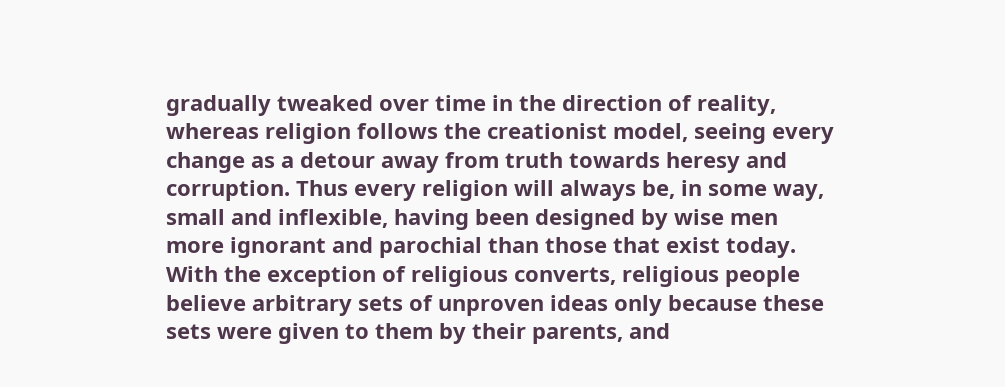gradually tweaked over time in the direction of reality, whereas religion follows the creationist model, seeing every change as a detour away from truth towards heresy and corruption. Thus every religion will always be, in some way, small and inflexible, having been designed by wise men more ignorant and parochial than those that exist today.
With the exception of religious converts, religious people believe arbitrary sets of unproven ideas only because these sets were given to them by their parents, and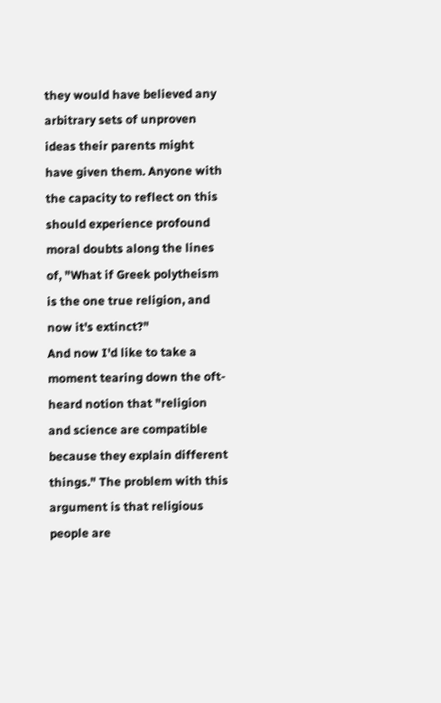they would have believed any arbitrary sets of unproven ideas their parents might have given them. Anyone with the capacity to reflect on this should experience profound moral doubts along the lines of, "What if Greek polytheism is the one true religion, and now it's extinct?"
And now I'd like to take a moment tearing down the oft-heard notion that "religion and science are compatible because they explain different things." The problem with this argument is that religious people are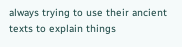always trying to use their ancient texts to explain things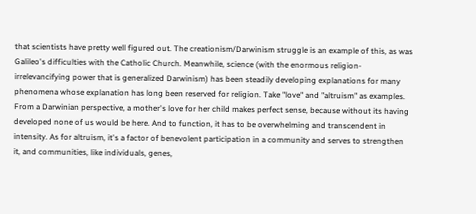that scientists have pretty well figured out. The creationism/Darwinism struggle is an example of this, as was Galileo's difficulties with the Catholic Church. Meanwhile, science (with the enormous religion-irrelevancifying power that is generalized Darwinism) has been steadily developing explanations for many phenomena whose explanation has long been reserved for religion. Take "love" and "altruism" as examples. From a Darwinian perspective, a mother's love for her child makes perfect sense, because without its having developed none of us would be here. And to function, it has to be overwhelming and transcendent in intensity. As for altruism, it's a factor of benevolent participation in a community and serves to strengthen it, and communities, like individuals, genes,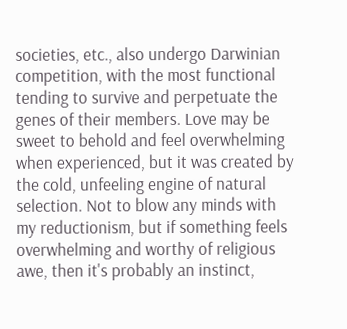societies, etc., also undergo Darwinian competition, with the most functional tending to survive and perpetuate the genes of their members. Love may be sweet to behold and feel overwhelming when experienced, but it was created by the cold, unfeeling engine of natural selection. Not to blow any minds with my reductionism, but if something feels overwhelming and worthy of religious awe, then it's probably an instinct,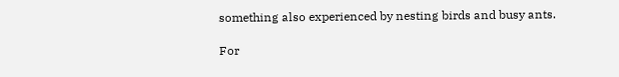something also experienced by nesting birds and busy ants.

For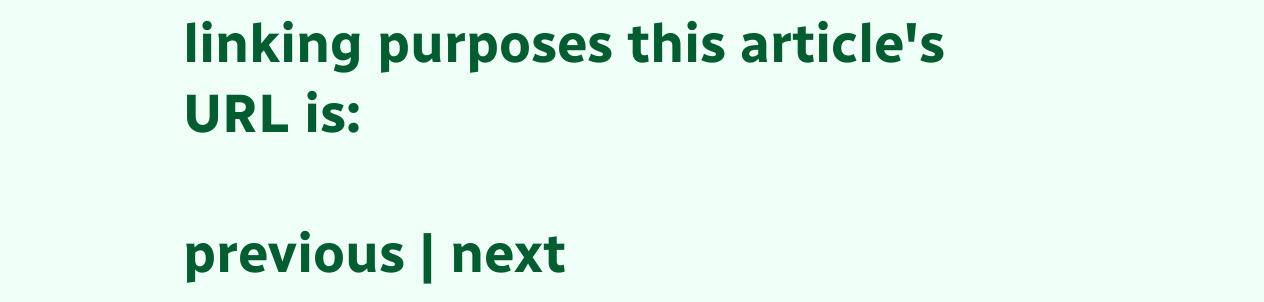linking purposes this article's URL is:

previous | next